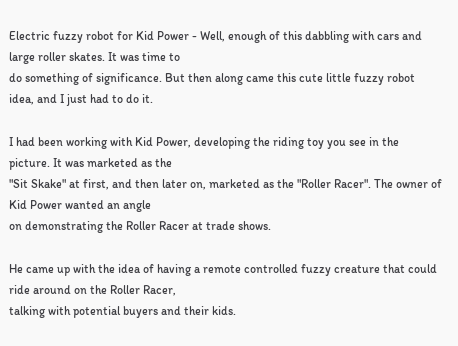Electric fuzzy robot for Kid Power - Well, enough of this dabbling with cars and large roller skates. It was time to
do something of significance. But then along came this cute little fuzzy robot idea, and I just had to do it.

I had been working with Kid Power, developing the riding toy you see in the picture. It was marketed as the
"Sit Skake" at first, and then later on, marketed as the "Roller Racer". The owner of Kid Power wanted an angle
on demonstrating the Roller Racer at trade shows.

He came up with the idea of having a remote controlled fuzzy creature that could ride around on the Roller Racer,
talking with potential buyers and their kids.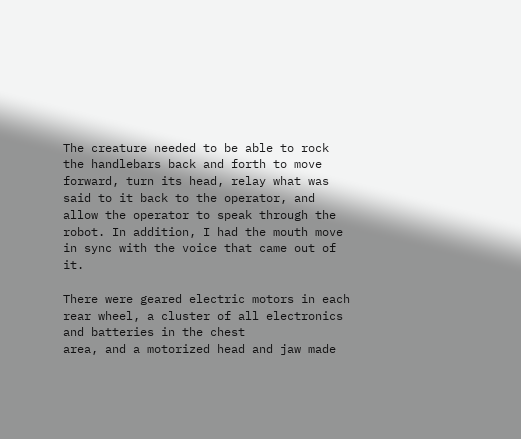The creature needed to be able to rock the handlebars back and forth to move forward, turn its head, relay what was
said to it back to the operator, and allow the operator to speak through the robot. In addition, I had the mouth move
in sync with the voice that came out of it.

There were geared electric motors in each rear wheel, a cluster of all electronics and batteries in the chest
area, and a motorized head and jaw made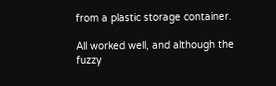from a plastic storage container.

All worked well, and although the fuzzy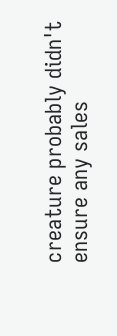creature probably didn't ensure any sales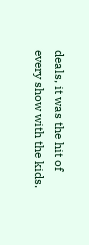deals, it was the hit of
every show with the kids.